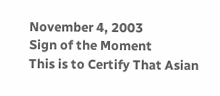November 4, 2003
Sign of the Moment
This is to Certify That Asian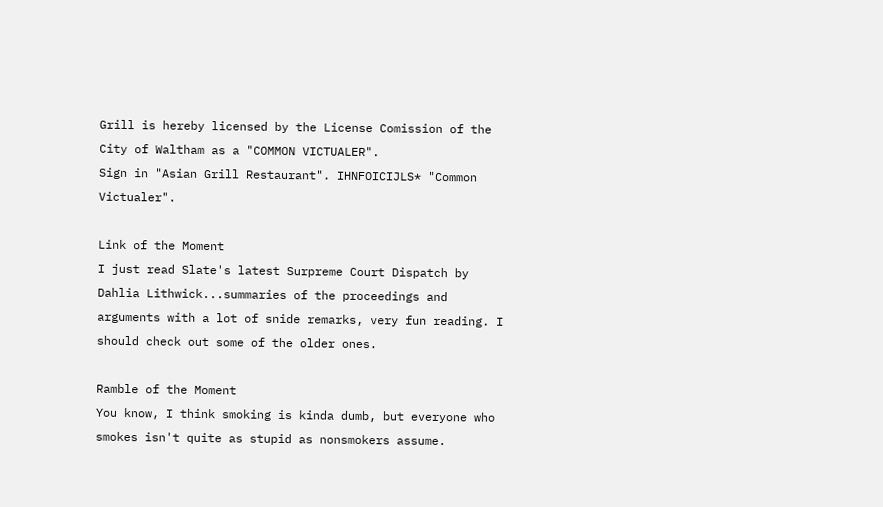Grill is hereby licensed by the License Comission of the City of Waltham as a "COMMON VICTUALER".
Sign in "Asian Grill Restaurant". IHNFOICIJLS* "Common Victualer".

Link of the Moment
I just read Slate's latest Surpreme Court Dispatch by Dahlia Lithwick...summaries of the proceedings and arguments with a lot of snide remarks, very fun reading. I should check out some of the older ones.

Ramble of the Moment
You know, I think smoking is kinda dumb, but everyone who smokes isn't quite as stupid as nonsmokers assume.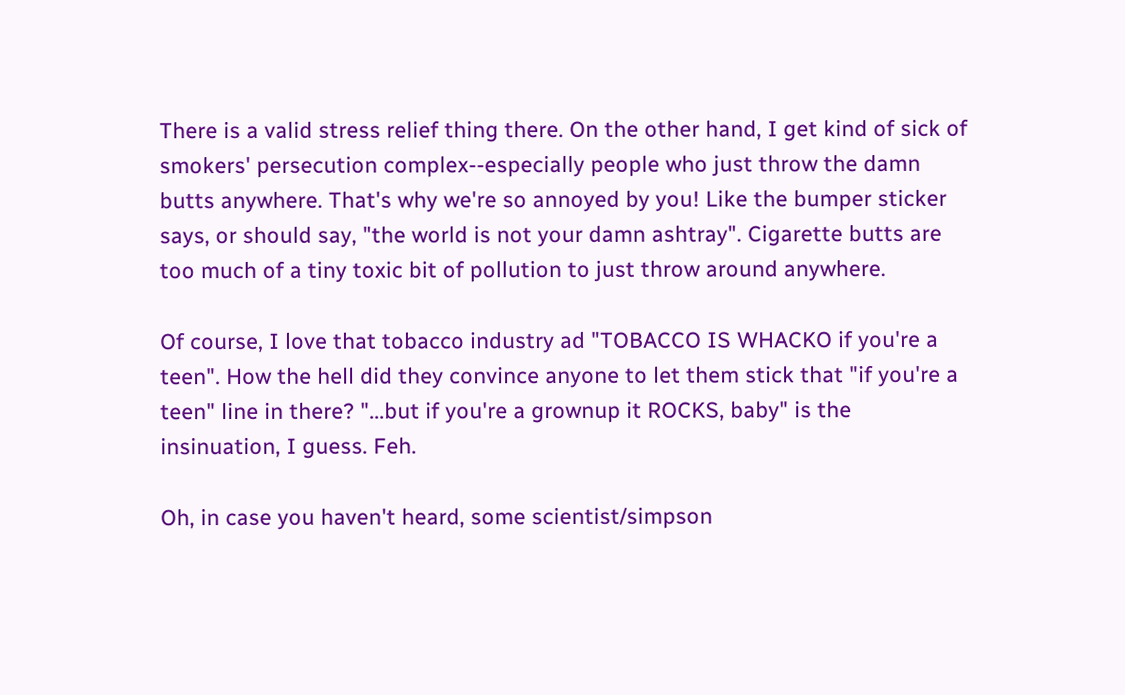There is a valid stress relief thing there. On the other hand, I get kind of sick of smokers' persecution complex--especially people who just throw the damn butts anywhere. That's why we're so annoyed by you! Like the bumper sticker says, or should say, "the world is not your damn ashtray". Cigarette butts are too much of a tiny toxic bit of pollution to just throw around anywhere.

Of course, I love that tobacco industry ad "TOBACCO IS WHACKO if you're a teen". How the hell did they convince anyone to let them stick that "if you're a teen" line in there? "...but if you're a grownup it ROCKS, baby" is the insinuation, I guess. Feh.

Oh, in case you haven't heard, some scientist/simpson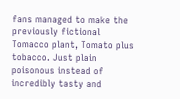fans managed to make the previously fictional Tomacco plant, Tomato plus tobacco. Just plain poisonous instead of incredibly tasty and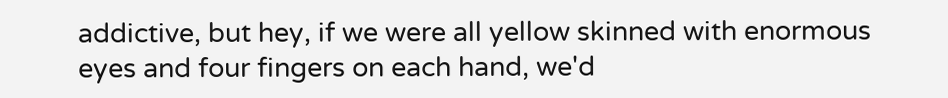addictive, but hey, if we were all yellow skinned with enormous eyes and four fingers on each hand, we'd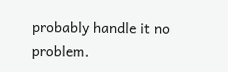probably handle it no problem.